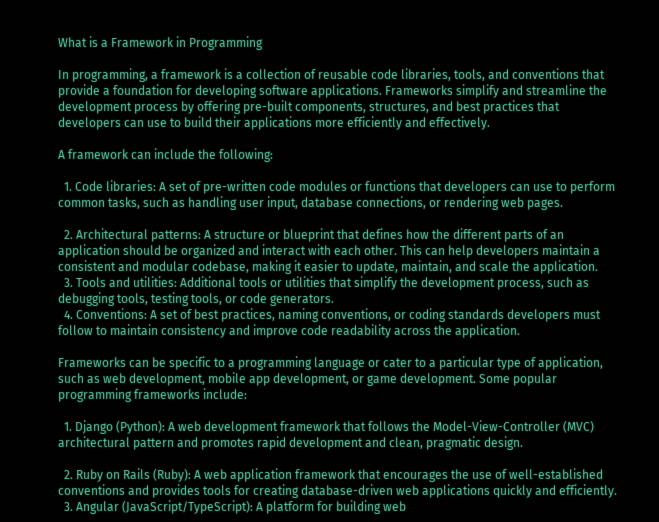What is a Framework in Programming

In programming, a framework is a collection of reusable code libraries, tools, and conventions that provide a foundation for developing software applications. Frameworks simplify and streamline the development process by offering pre-built components, structures, and best practices that developers can use to build their applications more efficiently and effectively.

A framework can include the following:

  1. Code libraries: A set of pre-written code modules or functions that developers can use to perform common tasks, such as handling user input, database connections, or rendering web pages.

  2. Architectural patterns: A structure or blueprint that defines how the different parts of an application should be organized and interact with each other. This can help developers maintain a consistent and modular codebase, making it easier to update, maintain, and scale the application.
  3. Tools and utilities: Additional tools or utilities that simplify the development process, such as debugging tools, testing tools, or code generators.
  4. Conventions: A set of best practices, naming conventions, or coding standards developers must follow to maintain consistency and improve code readability across the application.

Frameworks can be specific to a programming language or cater to a particular type of application, such as web development, mobile app development, or game development. Some popular programming frameworks include:

  1. Django (Python): A web development framework that follows the Model-View-Controller (MVC) architectural pattern and promotes rapid development and clean, pragmatic design.

  2. Ruby on Rails (Ruby): A web application framework that encourages the use of well-established conventions and provides tools for creating database-driven web applications quickly and efficiently.
  3. Angular (JavaScript/TypeScript): A platform for building web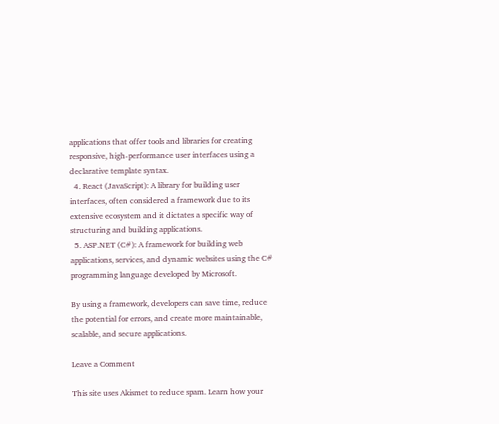applications that offer tools and libraries for creating responsive, high-performance user interfaces using a declarative template syntax.
  4. React (JavaScript): A library for building user interfaces, often considered a framework due to its extensive ecosystem and it dictates a specific way of structuring and building applications.
  5. ASP.NET (C#): A framework for building web applications, services, and dynamic websites using the C# programming language developed by Microsoft.

By using a framework, developers can save time, reduce the potential for errors, and create more maintainable, scalable, and secure applications.

Leave a Comment

This site uses Akismet to reduce spam. Learn how your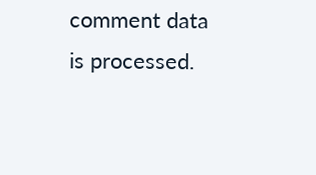comment data is processed.